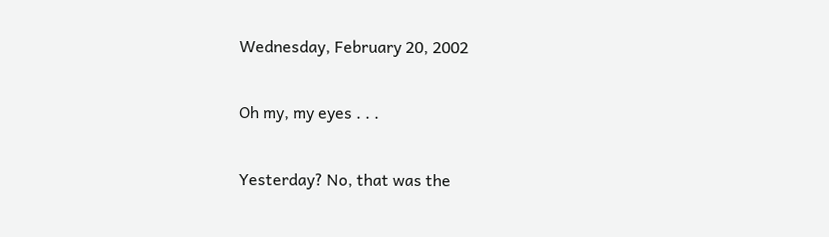Wednesday, February 20, 2002

Oh my, my eyes . . .

Yesterday? No, that was the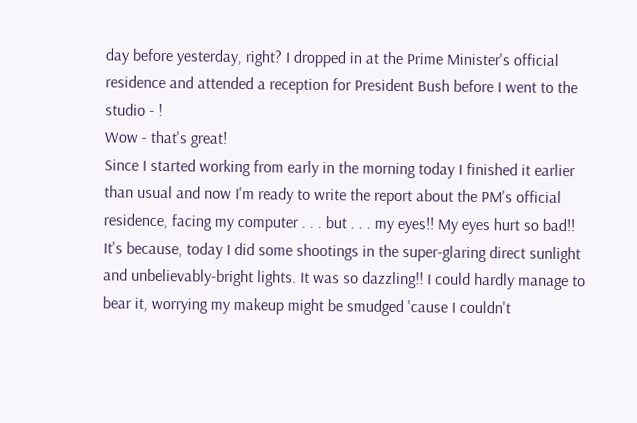day before yesterday, right? I dropped in at the Prime Minister's official residence and attended a reception for President Bush before I went to the studio - !
Wow - that's great!
Since I started working from early in the morning today I finished it earlier than usual and now I'm ready to write the report about the PM's official residence, facing my computer . . . but . . . my eyes!! My eyes hurt so bad!!
It's because, today I did some shootings in the super-glaring direct sunlight and unbelievably-bright lights. It was so dazzling!! I could hardly manage to bear it, worrying my makeup might be smudged 'cause I couldn't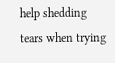help shedding tears when trying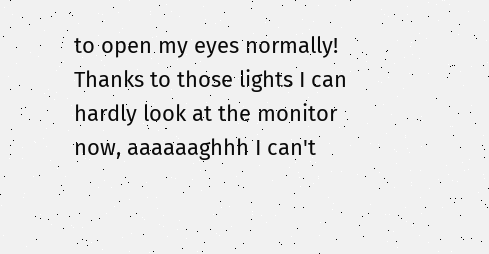to open my eyes normally! Thanks to those lights I can hardly look at the monitor now, aaaaaaghhh I can't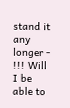stand it any longer - !!! Will I be able to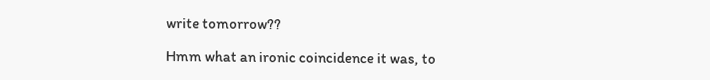write tomorrow??

Hmm what an ironic coincidence it was, to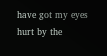have got my eyes hurt by the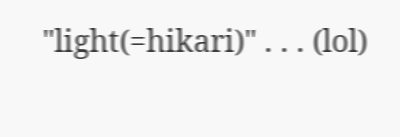"light(=hikari)" . . . (lol)